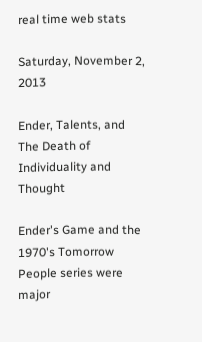real time web stats

Saturday, November 2, 2013

Ender, Talents, and The Death of Individuality and Thought

Ender's Game and the 1970's Tomorrow People series were major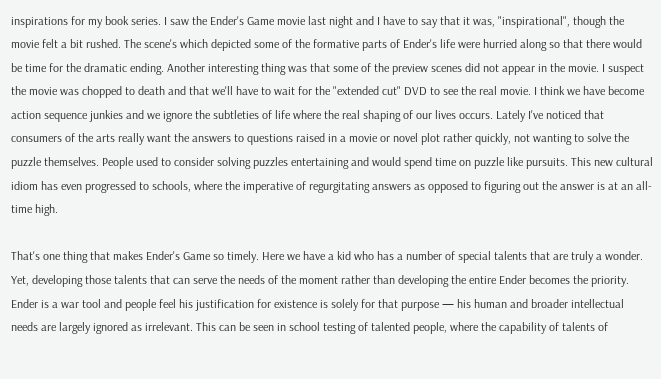inspirations for my book series. I saw the Ender's Game movie last night and I have to say that it was, "inspirational", though the movie felt a bit rushed. The scene's which depicted some of the formative parts of Ender's life were hurried along so that there would be time for the dramatic ending. Another interesting thing was that some of the preview scenes did not appear in the movie. I suspect the movie was chopped to death and that we'll have to wait for the "extended cut" DVD to see the real movie. I think we have become action sequence junkies and we ignore the subtleties of life where the real shaping of our lives occurs. Lately I've noticed that consumers of the arts really want the answers to questions raised in a movie or novel plot rather quickly, not wanting to solve the puzzle themselves. People used to consider solving puzzles entertaining and would spend time on puzzle like pursuits. This new cultural idiom has even progressed to schools, where the imperative of regurgitating answers as opposed to figuring out the answer is at an all-time high.

That's one thing that makes Ender's Game so timely. Here we have a kid who has a number of special talents that are truly a wonder. Yet, developing those talents that can serve the needs of the moment rather than developing the entire Ender becomes the priority. Ender is a war tool and people feel his justification for existence is solely for that purpose — his human and broader intellectual needs are largely ignored as irrelevant. This can be seen in school testing of talented people, where the capability of talents of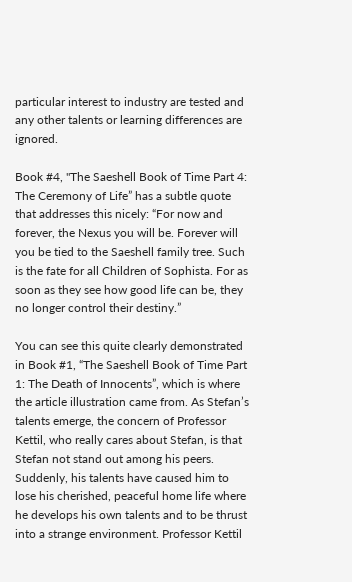particular interest to industry are tested and any other talents or learning differences are ignored.

Book #4, "The Saeshell Book of Time Part 4: The Ceremony of Life” has a subtle quote that addresses this nicely: “For now and forever, the Nexus you will be. Forever will you be tied to the Saeshell family tree. Such is the fate for all Children of Sophista. For as soon as they see how good life can be, they no longer control their destiny.”

You can see this quite clearly demonstrated in Book #1, “The Saeshell Book of Time Part 1: The Death of Innocents”, which is where the article illustration came from. As Stefan’s talents emerge, the concern of Professor Kettil, who really cares about Stefan, is that Stefan not stand out among his peers. Suddenly, his talents have caused him to lose his cherished, peaceful home life where he develops his own talents and to be thrust into a strange environment. Professor Kettil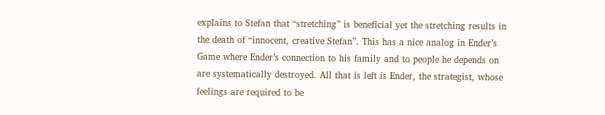explains to Stefan that “stretching” is beneficial yet the stretching results in the death of “innocent, creative Stefan”. This has a nice analog in Ender’s Game where Ender’s connection to his family and to people he depends on are systematically destroyed. All that is left is Ender, the strategist, whose feelings are required to be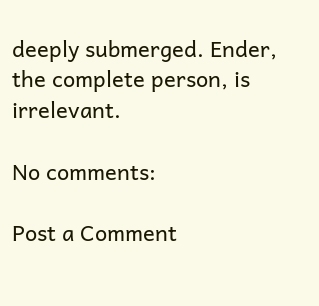deeply submerged. Ender, the complete person, is irrelevant.

No comments:

Post a Comment